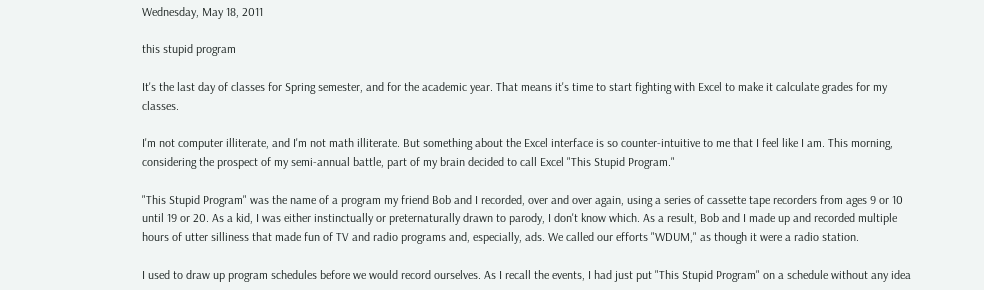Wednesday, May 18, 2011

this stupid program

It's the last day of classes for Spring semester, and for the academic year. That means it's time to start fighting with Excel to make it calculate grades for my classes.

I'm not computer illiterate, and I'm not math illiterate. But something about the Excel interface is so counter-intuitive to me that I feel like I am. This morning, considering the prospect of my semi-annual battle, part of my brain decided to call Excel "This Stupid Program."

"This Stupid Program" was the name of a program my friend Bob and I recorded, over and over again, using a series of cassette tape recorders from ages 9 or 10 until 19 or 20. As a kid, I was either instinctually or preternaturally drawn to parody, I don't know which. As a result, Bob and I made up and recorded multiple hours of utter silliness that made fun of TV and radio programs and, especially, ads. We called our efforts "WDUM," as though it were a radio station.

I used to draw up program schedules before we would record ourselves. As I recall the events, I had just put "This Stupid Program" on a schedule without any idea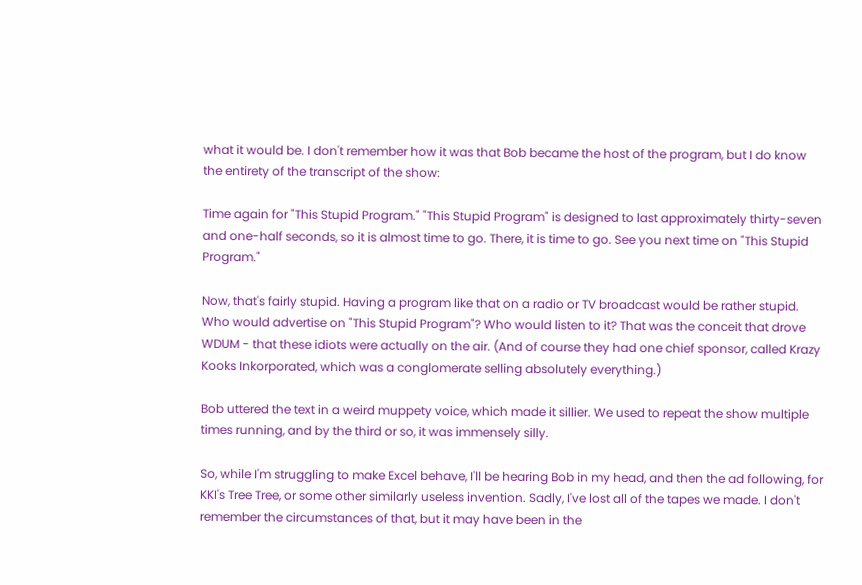what it would be. I don't remember how it was that Bob became the host of the program, but I do know the entirety of the transcript of the show:

Time again for "This Stupid Program." "This Stupid Program" is designed to last approximately thirty-seven and one-half seconds, so it is almost time to go. There, it is time to go. See you next time on "This Stupid Program."

Now, that's fairly stupid. Having a program like that on a radio or TV broadcast would be rather stupid. Who would advertise on "This Stupid Program"? Who would listen to it? That was the conceit that drove WDUM - that these idiots were actually on the air. (And of course they had one chief sponsor, called Krazy Kooks Inkorporated, which was a conglomerate selling absolutely everything.)

Bob uttered the text in a weird muppety voice, which made it sillier. We used to repeat the show multiple times running, and by the third or so, it was immensely silly.

So, while I'm struggling to make Excel behave, I'll be hearing Bob in my head, and then the ad following, for KKI's Tree Tree, or some other similarly useless invention. Sadly, I've lost all of the tapes we made. I don't remember the circumstances of that, but it may have been in the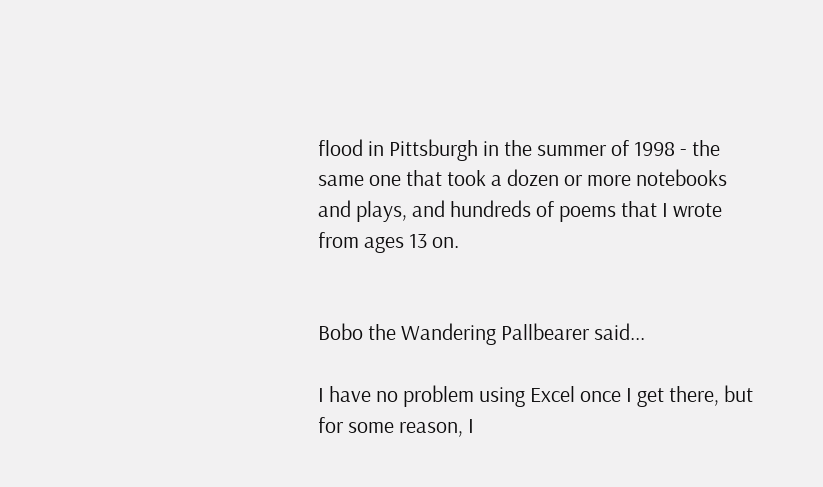flood in Pittsburgh in the summer of 1998 - the same one that took a dozen or more notebooks and plays, and hundreds of poems that I wrote from ages 13 on.


Bobo the Wandering Pallbearer said...

I have no problem using Excel once I get there, but for some reason, I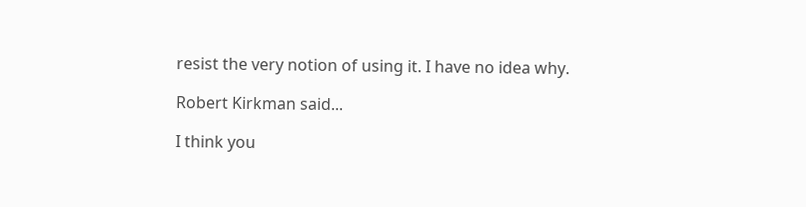resist the very notion of using it. I have no idea why.

Robert Kirkman said...

I think you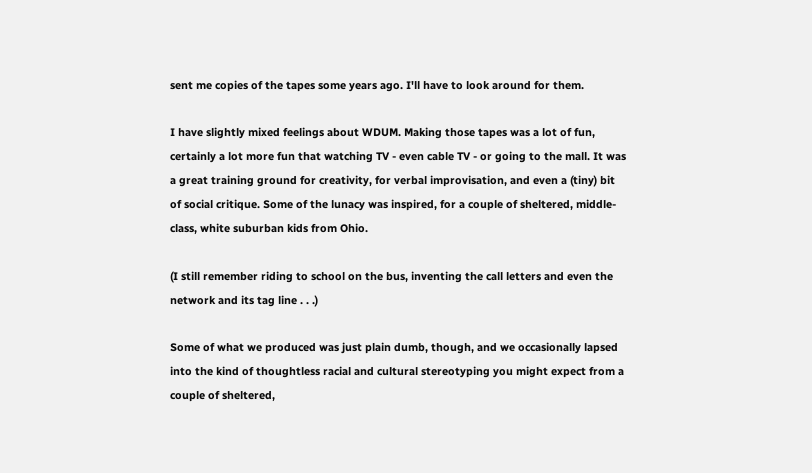sent me copies of the tapes some years ago. I'll have to look around for them.

I have slightly mixed feelings about WDUM. Making those tapes was a lot of fun, certainly a lot more fun that watching TV - even cable TV - or going to the mall. It was a great training ground for creativity, for verbal improvisation, and even a (tiny) bit of social critique. Some of the lunacy was inspired, for a couple of sheltered, middle-class, white suburban kids from Ohio.

(I still remember riding to school on the bus, inventing the call letters and even the network and its tag line . . .)

Some of what we produced was just plain dumb, though, and we occasionally lapsed into the kind of thoughtless racial and cultural stereotyping you might expect from a couple of sheltered,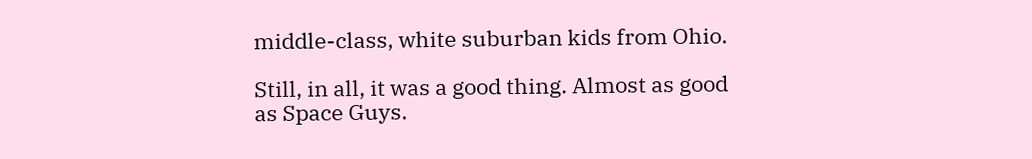middle-class, white suburban kids from Ohio.

Still, in all, it was a good thing. Almost as good as Space Guys.